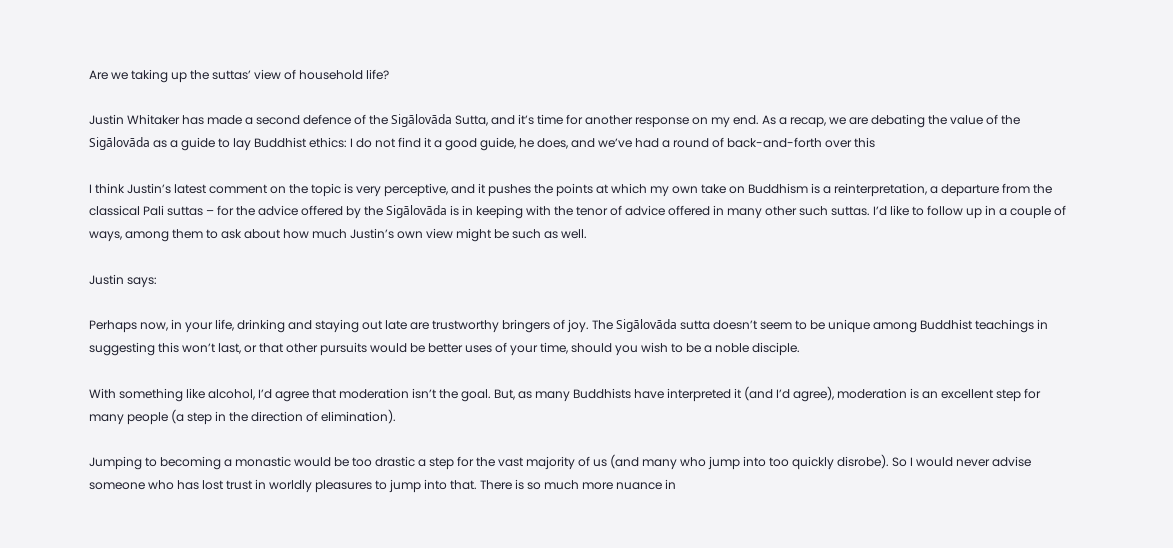Are we taking up the suttas’ view of household life?

Justin Whitaker has made a second defence of the Sigālovāda Sutta, and it’s time for another response on my end. As a recap, we are debating the value of the Sigālovāda as a guide to lay Buddhist ethics: I do not find it a good guide, he does, and we’ve had a round of back-and-forth over this

I think Justin’s latest comment on the topic is very perceptive, and it pushes the points at which my own take on Buddhism is a reinterpretation, a departure from the classical Pali suttas – for the advice offered by the Sigālovāda is in keeping with the tenor of advice offered in many other such suttas. I’d like to follow up in a couple of ways, among them to ask about how much Justin’s own view might be such as well.

Justin says:

Perhaps now, in your life, drinking and staying out late are trustworthy bringers of joy. The Sigālovāda sutta doesn’t seem to be unique among Buddhist teachings in suggesting this won’t last, or that other pursuits would be better uses of your time, should you wish to be a noble disciple.

With something like alcohol, I’d agree that moderation isn’t the goal. But, as many Buddhists have interpreted it (and I’d agree), moderation is an excellent step for many people (a step in the direction of elimination).

Jumping to becoming a monastic would be too drastic a step for the vast majority of us (and many who jump into too quickly disrobe). So I would never advise someone who has lost trust in worldly pleasures to jump into that. There is so much more nuance in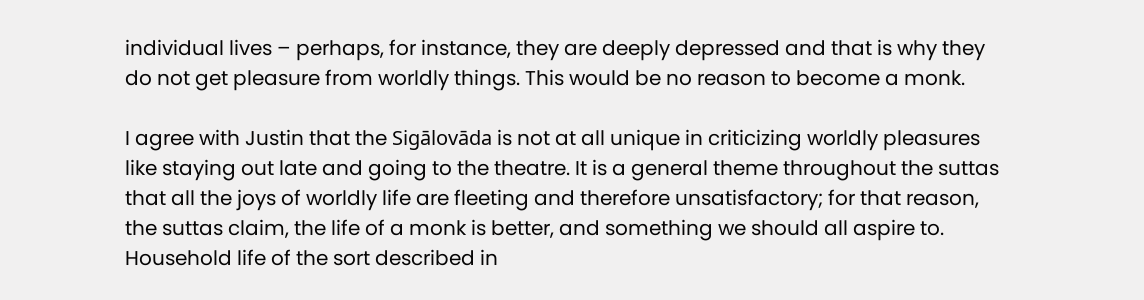individual lives – perhaps, for instance, they are deeply depressed and that is why they do not get pleasure from worldly things. This would be no reason to become a monk.

I agree with Justin that the Sigālovāda is not at all unique in criticizing worldly pleasures like staying out late and going to the theatre. It is a general theme throughout the suttas that all the joys of worldly life are fleeting and therefore unsatisfactory; for that reason, the suttas claim, the life of a monk is better, and something we should all aspire to. Household life of the sort described in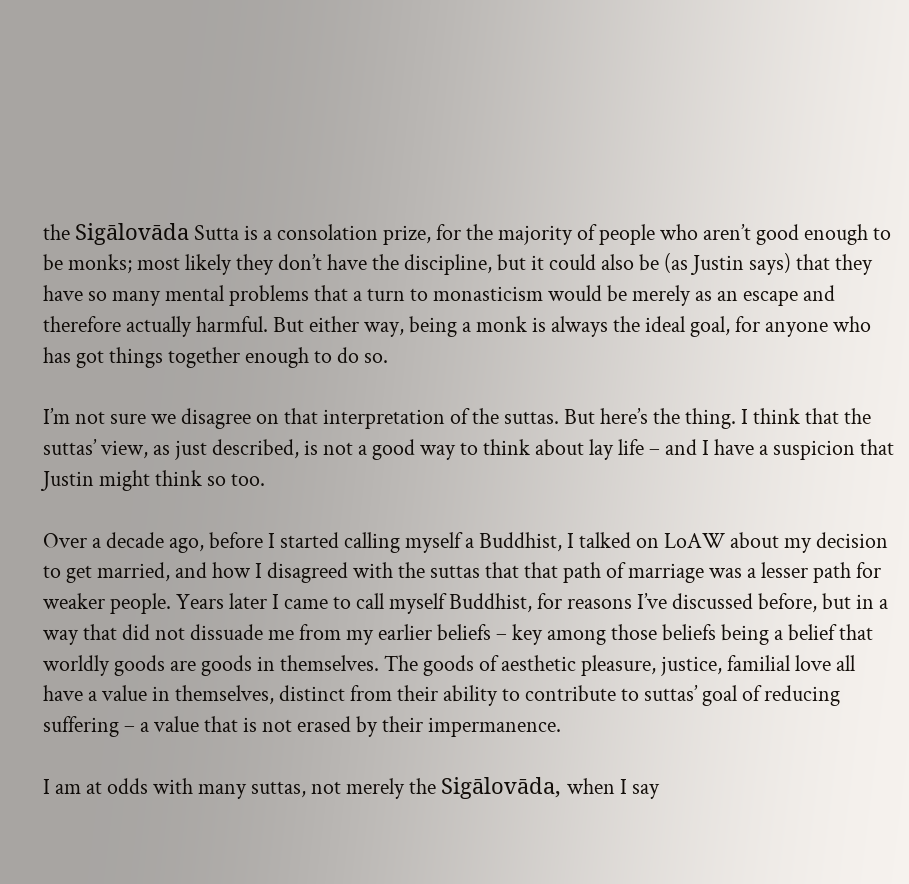the Sigālovāda Sutta is a consolation prize, for the majority of people who aren’t good enough to be monks; most likely they don’t have the discipline, but it could also be (as Justin says) that they have so many mental problems that a turn to monasticism would be merely as an escape and therefore actually harmful. But either way, being a monk is always the ideal goal, for anyone who has got things together enough to do so.

I’m not sure we disagree on that interpretation of the suttas. But here’s the thing. I think that the suttas’ view, as just described, is not a good way to think about lay life – and I have a suspicion that Justin might think so too.

Over a decade ago, before I started calling myself a Buddhist, I talked on LoAW about my decision to get married, and how I disagreed with the suttas that that path of marriage was a lesser path for weaker people. Years later I came to call myself Buddhist, for reasons I’ve discussed before, but in a way that did not dissuade me from my earlier beliefs – key among those beliefs being a belief that worldly goods are goods in themselves. The goods of aesthetic pleasure, justice, familial love all have a value in themselves, distinct from their ability to contribute to suttas’ goal of reducing suffering – a value that is not erased by their impermanence.

I am at odds with many suttas, not merely the Sigālovāda, when I say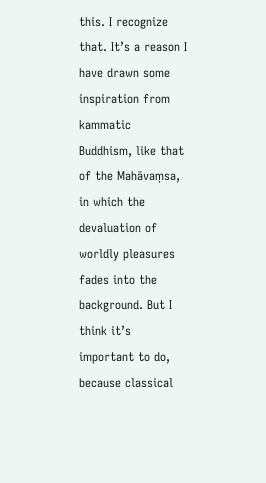this. I recognize that. It’s a reason I have drawn some inspiration from kammatic Buddhism, like that of the Mahāvaṃsa, in which the devaluation of worldly pleasures fades into the background. But I think it’s important to do, because classical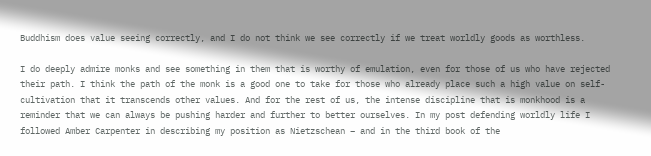Buddhism does value seeing correctly, and I do not think we see correctly if we treat worldly goods as worthless.

I do deeply admire monks and see something in them that is worthy of emulation, even for those of us who have rejected their path. I think the path of the monk is a good one to take for those who already place such a high value on self-cultivation that it transcends other values. And for the rest of us, the intense discipline that is monkhood is a reminder that we can always be pushing harder and further to better ourselves. In my post defending worldly life I followed Amber Carpenter in describing my position as Nietzschean – and in the third book of the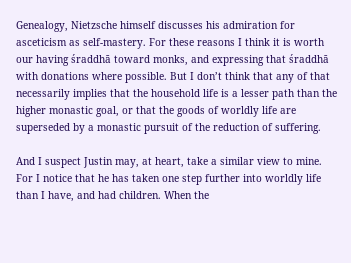Genealogy, Nietzsche himself discusses his admiration for asceticism as self-mastery. For these reasons I think it is worth our having śraddhā toward monks, and expressing that śraddhā with donations where possible. But I don’t think that any of that necessarily implies that the household life is a lesser path than the higher monastic goal, or that the goods of worldly life are superseded by a monastic pursuit of the reduction of suffering.

And I suspect Justin may, at heart, take a similar view to mine. For I notice that he has taken one step further into worldly life than I have, and had children. When the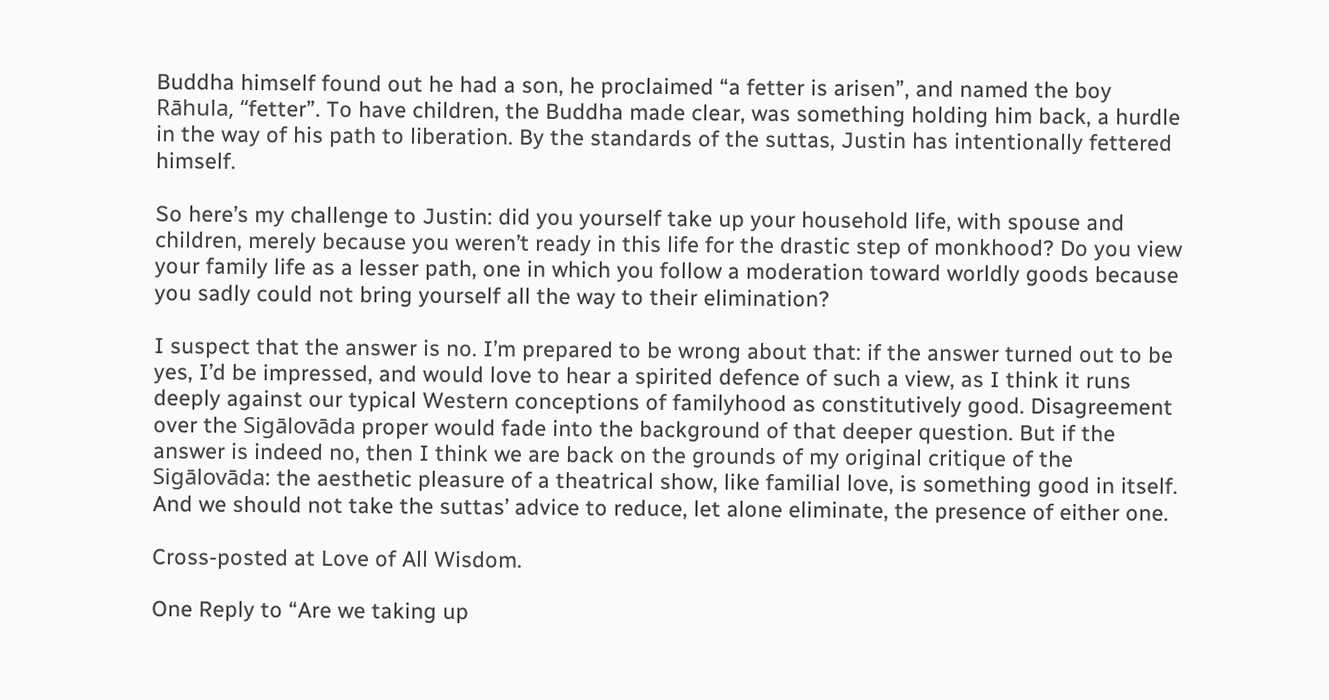Buddha himself found out he had a son, he proclaimed “a fetter is arisen”, and named the boy Rāhula, “fetter”. To have children, the Buddha made clear, was something holding him back, a hurdle in the way of his path to liberation. By the standards of the suttas, Justin has intentionally fettered himself.

So here’s my challenge to Justin: did you yourself take up your household life, with spouse and children, merely because you weren’t ready in this life for the drastic step of monkhood? Do you view your family life as a lesser path, one in which you follow a moderation toward worldly goods because you sadly could not bring yourself all the way to their elimination?

I suspect that the answer is no. I’m prepared to be wrong about that: if the answer turned out to be yes, I’d be impressed, and would love to hear a spirited defence of such a view, as I think it runs deeply against our typical Western conceptions of familyhood as constitutively good. Disagreement over the Sigālovāda proper would fade into the background of that deeper question. But if the answer is indeed no, then I think we are back on the grounds of my original critique of the Sigālovāda: the aesthetic pleasure of a theatrical show, like familial love, is something good in itself. And we should not take the suttas’ advice to reduce, let alone eliminate, the presence of either one.

Cross-posted at Love of All Wisdom.

One Reply to “Are we taking up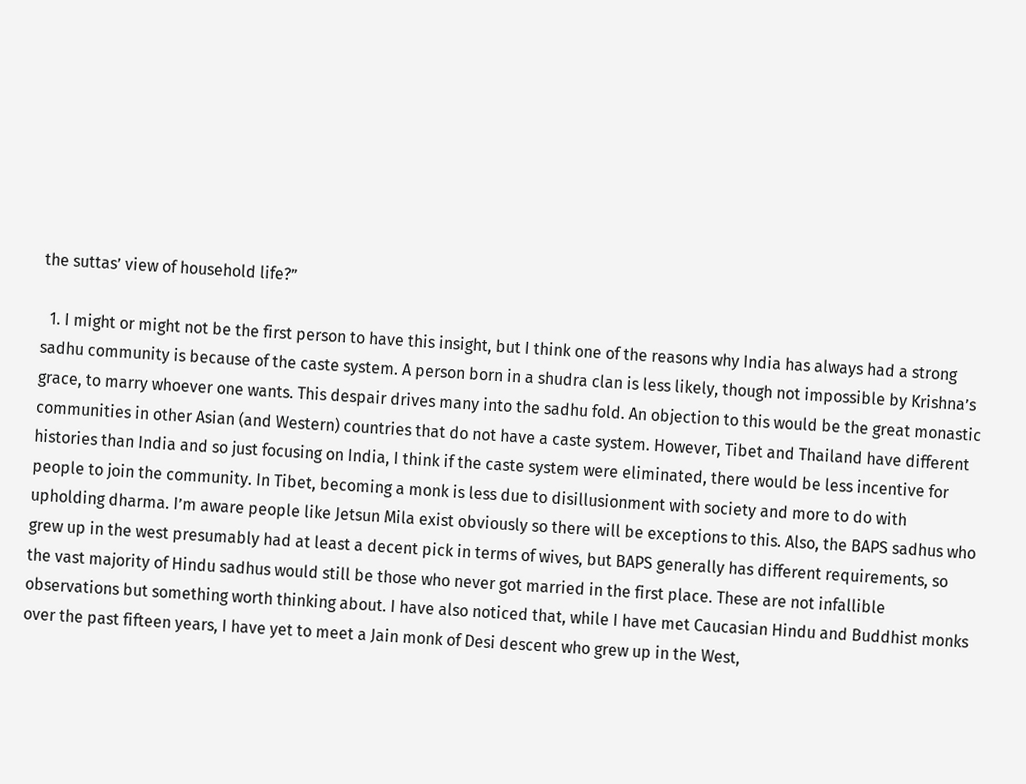the suttas’ view of household life?”

  1. I might or might not be the first person to have this insight, but I think one of the reasons why India has always had a strong sadhu community is because of the caste system. A person born in a shudra clan is less likely, though not impossible by Krishna’s grace, to marry whoever one wants. This despair drives many into the sadhu fold. An objection to this would be the great monastic communities in other Asian (and Western) countries that do not have a caste system. However, Tibet and Thailand have different histories than India and so just focusing on India, I think if the caste system were eliminated, there would be less incentive for people to join the community. In Tibet, becoming a monk is less due to disillusionment with society and more to do with upholding dharma. I’m aware people like Jetsun Mila exist obviously so there will be exceptions to this. Also, the BAPS sadhus who grew up in the west presumably had at least a decent pick in terms of wives, but BAPS generally has different requirements, so the vast majority of Hindu sadhus would still be those who never got married in the first place. These are not infallible observations but something worth thinking about. I have also noticed that, while I have met Caucasian Hindu and Buddhist monks over the past fifteen years, I have yet to meet a Jain monk of Desi descent who grew up in the West,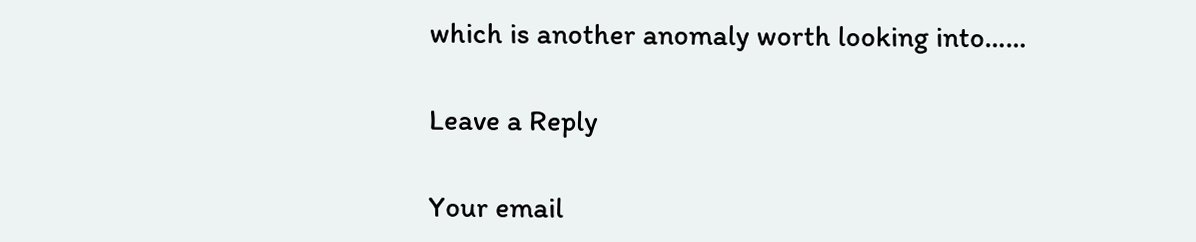which is another anomaly worth looking into……

Leave a Reply

Your email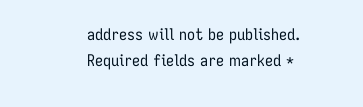address will not be published. Required fields are marked *